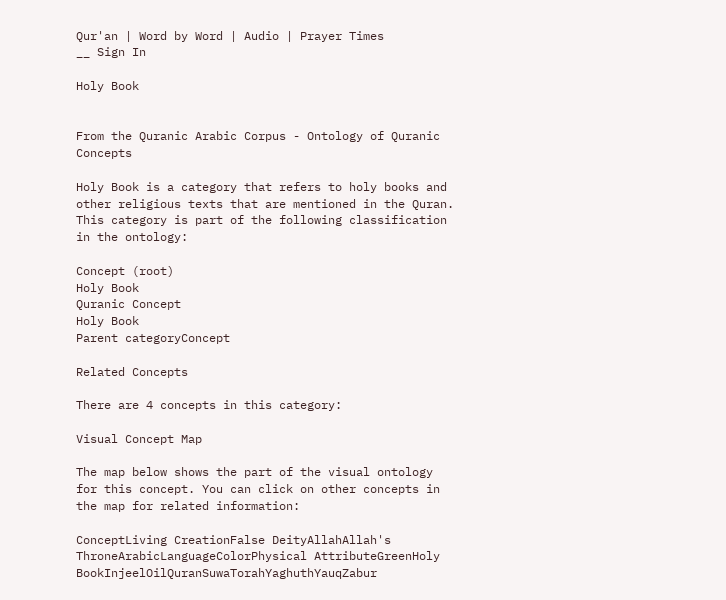Qur'an | Word by Word | Audio | Prayer Times
__ Sign In

Holy Book


From the Quranic Arabic Corpus - Ontology of Quranic Concepts

Holy Book is a category that refers to holy books and other religious texts that are mentioned in the Quran. This category is part of the following classification in the ontology:

Concept (root)
Holy Book
Quranic Concept
Holy Book
Parent categoryConcept

Related Concepts

There are 4 concepts in this category:

Visual Concept Map

The map below shows the part of the visual ontology for this concept. You can click on other concepts in the map for related information:

ConceptLiving CreationFalse DeityAllahAllah's ThroneArabicLanguageColorPhysical AttributeGreenHoly BookInjeelOilQuranSuwaTorahYaghuthYauqZabur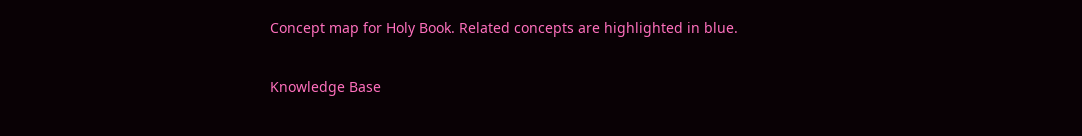Concept map for Holy Book. Related concepts are highlighted in blue.

Knowledge Base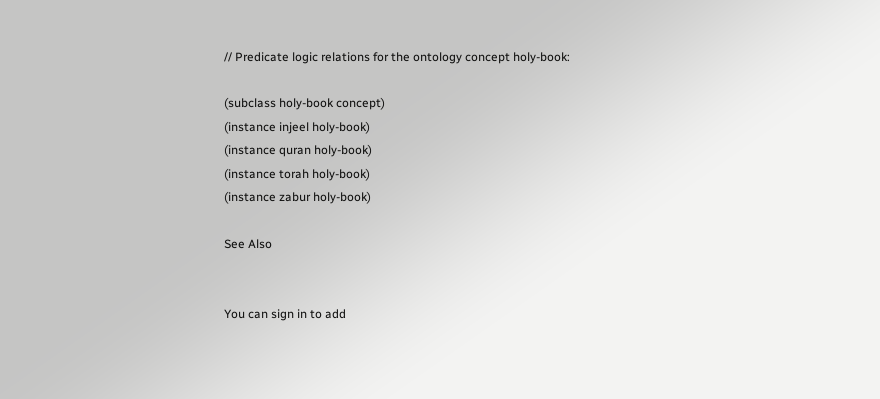// Predicate logic relations for the ontology concept holy-book:

(subclass holy-book concept)
(instance injeel holy-book)
(instance quran holy-book)
(instance torah holy-book)
(instance zabur holy-book)

See Also


You can sign in to add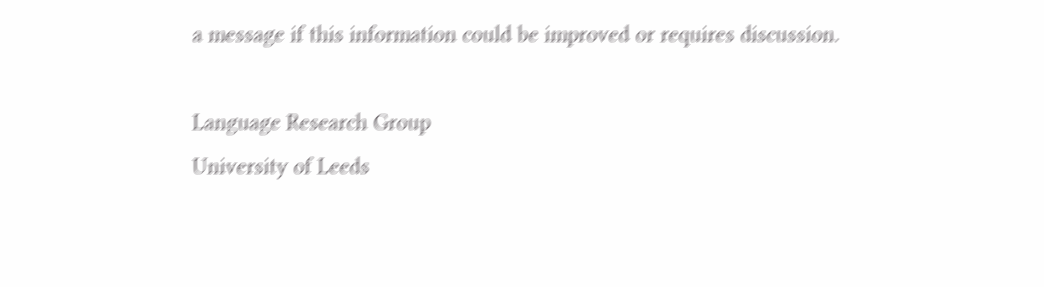a message if this information could be improved or requires discussion.

Language Research Group
University of Leeds